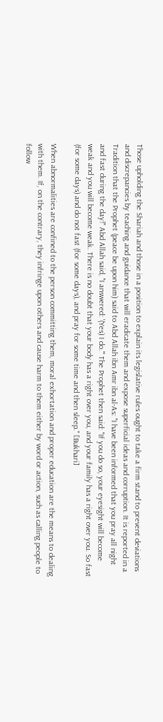Those upholding the Shariah and those in a position to explain its legislative rules ought to take a firm stand to prevent deviations and discrepancies by teaching and guidance that will eradicate them and expose superficial ideas and corruption. It is reported in a Tradition that the Prophet (peace be upon him) said to Abd Allah ibn Amr ibn al-As: "I have been informed that you pray all night and fast during the day!" Abd Allah said, "I answered: '(Yes) I do.'" The Prophet then said: "If you do so, your eyesight will become weak and you will become weak. There is no doubt that your body has a right over you, and your family has a right over you. So fast (for some days) and do not fast (for some days), and pray for some time and then sleep." [Bukhari]

When abnormalities are confined to the person committing them, moral exhortation and proper education are the means to dealing with them. If, on the contrary, they infringe upon others and cause harm to them either by word or action, such as calling people to follow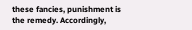these fancies, punishment is the remedy. Accordingly,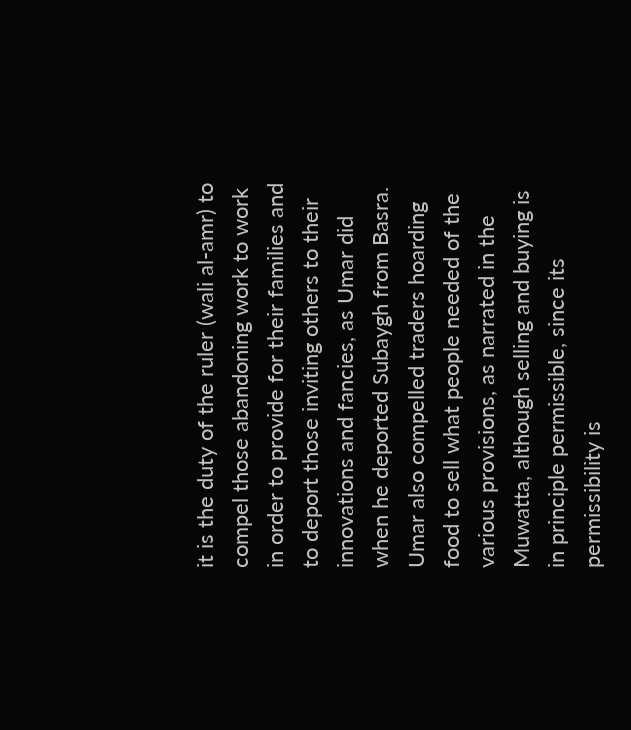it is the duty of the ruler (wali al-amr) to compel those abandoning work to work in order to provide for their families and to deport those inviting others to their innovations and fancies, as Umar did when he deported Subaygh from Basra. Umar also compelled traders hoarding food to sell what people needed of the various provisions, as narrated in the Muwatta, although selling and buying is in principle permissible, since its permissibility is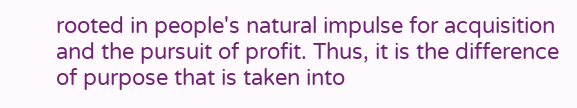rooted in people's natural impulse for acquisition and the pursuit of profit. Thus, it is the difference of purpose that is taken into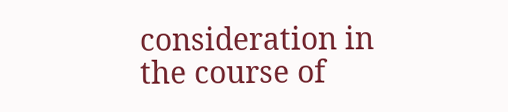consideration in the course of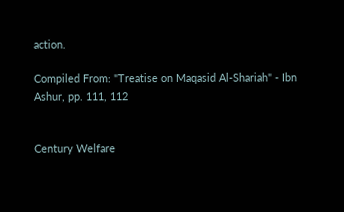action.

Compiled From: "Treatise on Maqasid Al-Shariah" - Ibn Ashur, pp. 111, 112


Century Welfare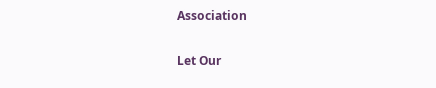Association

Let Our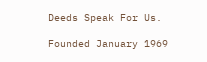Deeds Speak For Us.

Founded January 1969